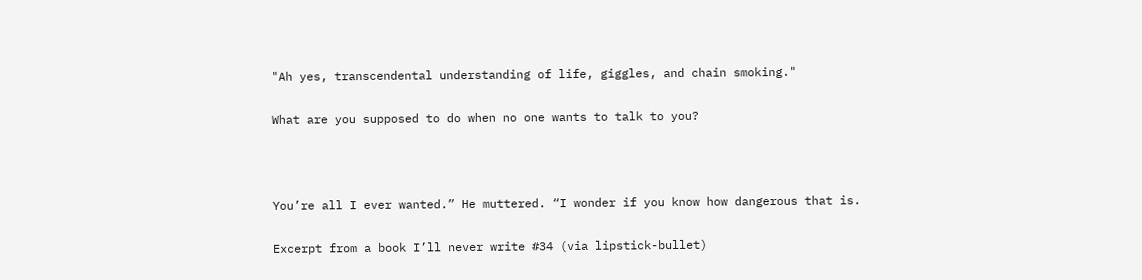"Ah yes, transcendental understanding of life, giggles, and chain smoking."

What are you supposed to do when no one wants to talk to you?



You’re all I ever wanted.” He muttered. “I wonder if you know how dangerous that is.

Excerpt from a book I’ll never write #34 (via lipstick-bullet)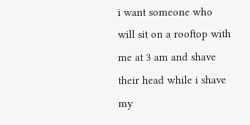i want someone who will sit on a rooftop with me at 3 am and shave their head while i shave my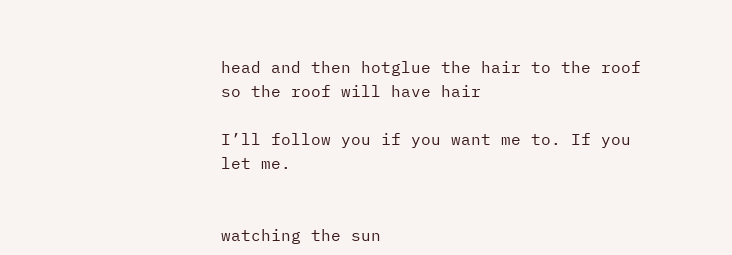head and then hotglue the hair to the roof so the roof will have hair

I’ll follow you if you want me to. If you let me.


watching the sun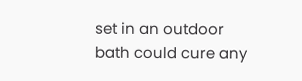set in an outdoor bath could cure any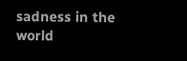sadness in the world